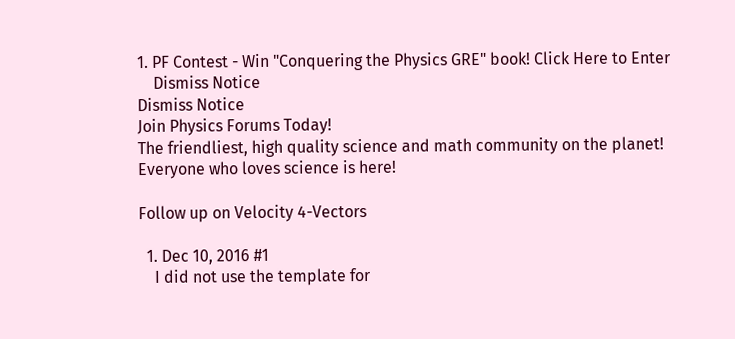1. PF Contest - Win "Conquering the Physics GRE" book! Click Here to Enter
    Dismiss Notice
Dismiss Notice
Join Physics Forums Today!
The friendliest, high quality science and math community on the planet! Everyone who loves science is here!

Follow up on Velocity 4-Vectors

  1. Dec 10, 2016 #1
    I did not use the template for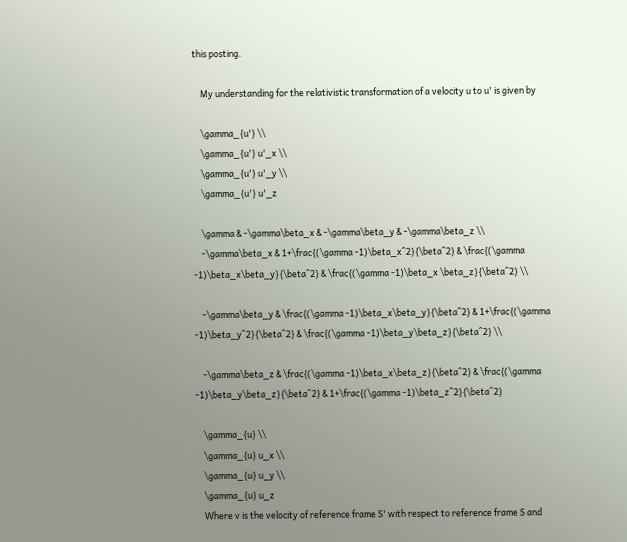this posting.

    My understanding for the relativistic transformation of a velocity u to u' is given by

    \gamma_{u'} \\
    \gamma_{u'} u'_x \\
    \gamma_{u'} u'_y \\
    \gamma_{u'} u'_z

    \gamma & -\gamma\beta_x & -\gamma\beta_y & -\gamma\beta_z \\
    -\gamma\beta_x & 1+\frac{(\gamma -1)\beta_x^2}{\beta^2} & \frac{(\gamma -1)\beta_x\beta_y}{\beta^2} & \frac{(\gamma -1)\beta_x \beta_z}{\beta^2} \\

    -\gamma\beta_y & \frac{(\gamma -1)\beta_x\beta_y}{\beta^2} & 1+\frac{(\gamma -1)\beta_y^2}{\beta^2} & \frac{(\gamma -1)\beta_y\beta_z}{\beta^2} \\

    -\gamma\beta_z & \frac{(\gamma -1)\beta_x\beta_z}{\beta^2} & \frac{(\gamma -1)\beta_y\beta_z}{\beta^2} & 1+\frac{(\gamma -1)\beta_z^2}{\beta^2}

    \gamma_{u} \\
    \gamma_{u} u_x \\
    \gamma_{u} u_y \\
    \gamma_{u} u_z
    Where v is the velocity of reference frame S' with respect to reference frame S and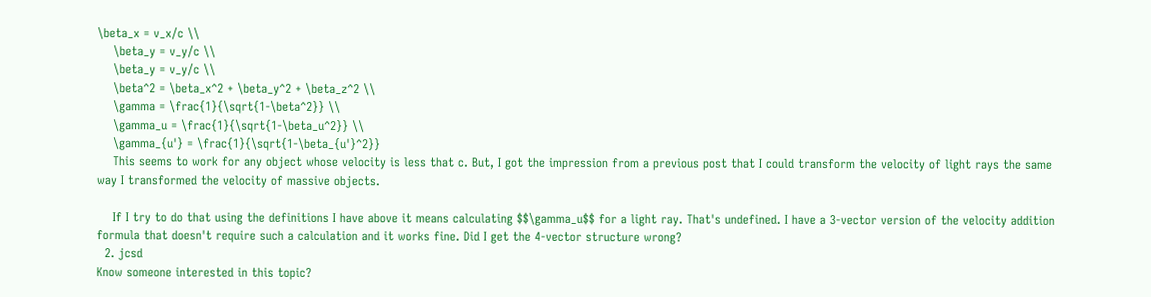\beta_x = v_x/c \\
    \beta_y = v_y/c \\
    \beta_y = v_y/c \\
    \beta^2 = \beta_x^2 + \beta_y^2 + \beta_z^2 \\
    \gamma = \frac{1}{\sqrt{1-\beta^2}} \\
    \gamma_u = \frac{1}{\sqrt{1-\beta_u^2}} \\
    \gamma_{u'} = \frac{1}{\sqrt{1-\beta_{u'}^2}}
    This seems to work for any object whose velocity is less that c. But, I got the impression from a previous post that I could transform the velocity of light rays the same way I transformed the velocity of massive objects.

    If I try to do that using the definitions I have above it means calculating $$\gamma_u$$ for a light ray. That's undefined. I have a 3-vector version of the velocity addition formula that doesn't require such a calculation and it works fine. Did I get the 4-vector structure wrong?
  2. jcsd
Know someone interested in this topic?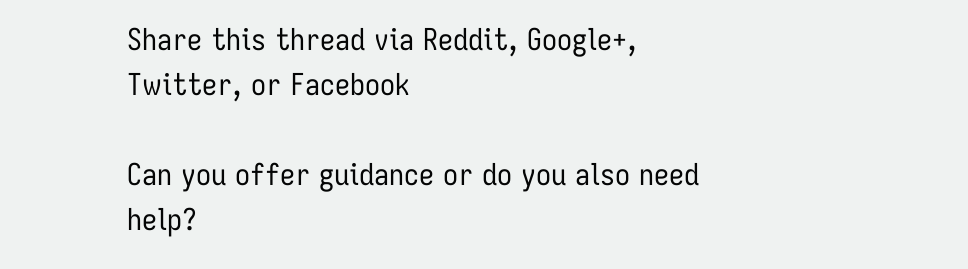Share this thread via Reddit, Google+, Twitter, or Facebook

Can you offer guidance or do you also need help?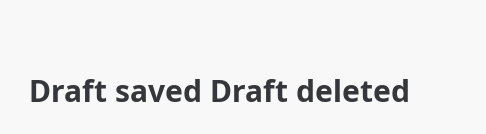Draft saved Draft deleted